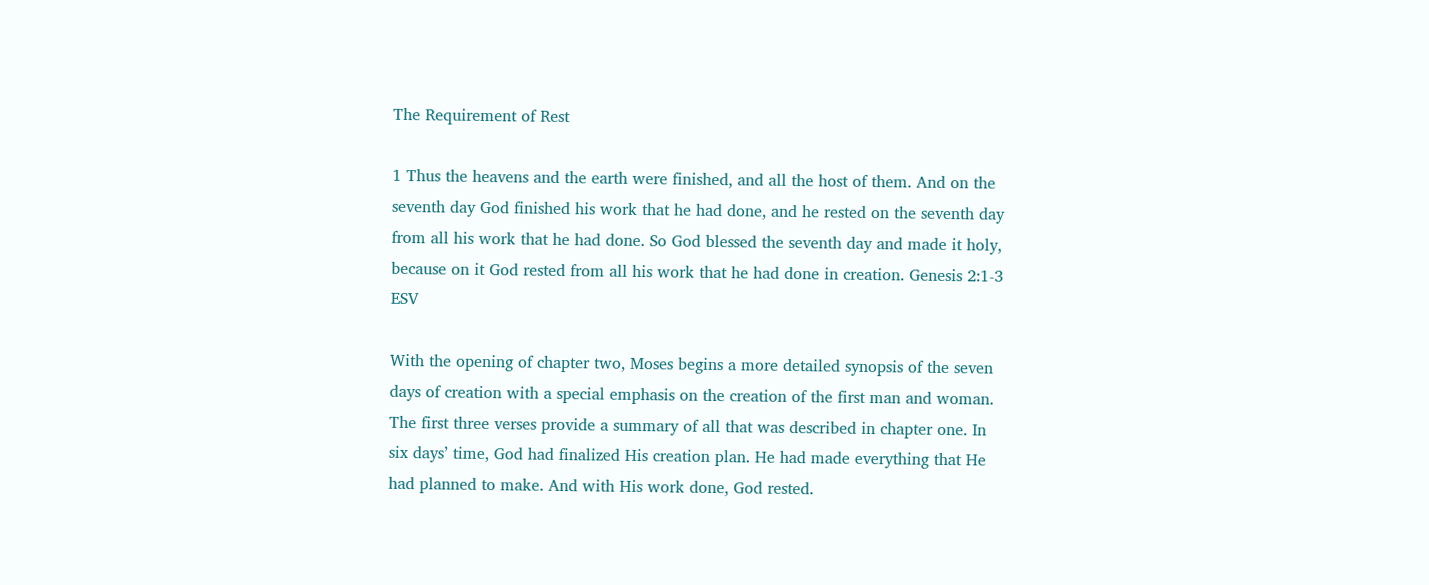The Requirement of Rest

1 Thus the heavens and the earth were finished, and all the host of them. And on the seventh day God finished his work that he had done, and he rested on the seventh day from all his work that he had done. So God blessed the seventh day and made it holy, because on it God rested from all his work that he had done in creation. Genesis 2:1-3 ESV

With the opening of chapter two, Moses begins a more detailed synopsis of the seven days of creation with a special emphasis on the creation of the first man and woman. The first three verses provide a summary of all that was described in chapter one. In six days’ time, God had finalized His creation plan. He had made everything that He had planned to make. And with His work done, God rested.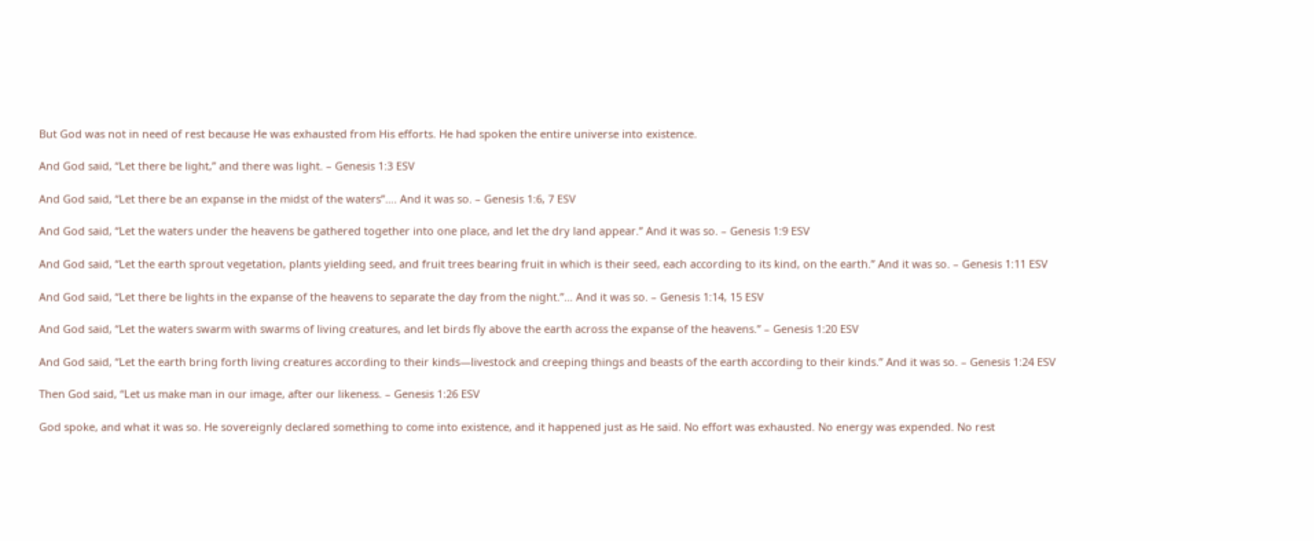But God was not in need of rest because He was exhausted from His efforts. He had spoken the entire universe into existence.

And God said, “Let there be light,” and there was light. – Genesis 1:3 ESV

And God said, “Let there be an expanse in the midst of the waters”…. And it was so. – Genesis 1:6, 7 ESV

And God said, “Let the waters under the heavens be gathered together into one place, and let the dry land appear.” And it was so. – Genesis 1:9 ESV

And God said, “Let the earth sprout vegetation, plants yielding seed, and fruit trees bearing fruit in which is their seed, each according to its kind, on the earth.” And it was so. – Genesis 1:11 ESV

And God said, “Let there be lights in the expanse of the heavens to separate the day from the night.”… And it was so. – Genesis 1:14, 15 ESV

And God said, “Let the waters swarm with swarms of living creatures, and let birds fly above the earth across the expanse of the heavens.” – Genesis 1:20 ESV

And God said, “Let the earth bring forth living creatures according to their kinds—livestock and creeping things and beasts of the earth according to their kinds.” And it was so. – Genesis 1:24 ESV

Then God said, “Let us make man in our image, after our likeness. – Genesis 1:26 ESV

God spoke, and what it was so. He sovereignly declared something to come into existence, and it happened just as He said. No effort was exhausted. No energy was expended. No rest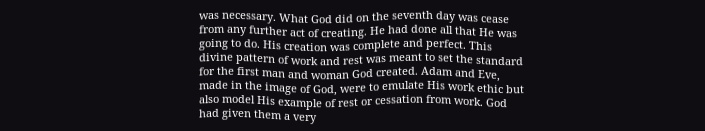was necessary. What God did on the seventh day was cease from any further act of creating. He had done all that He was going to do. His creation was complete and perfect. This divine pattern of work and rest was meant to set the standard for the first man and woman God created. Adam and Eve, made in the image of God, were to emulate His work ethic but also model His example of rest or cessation from work. God had given them a very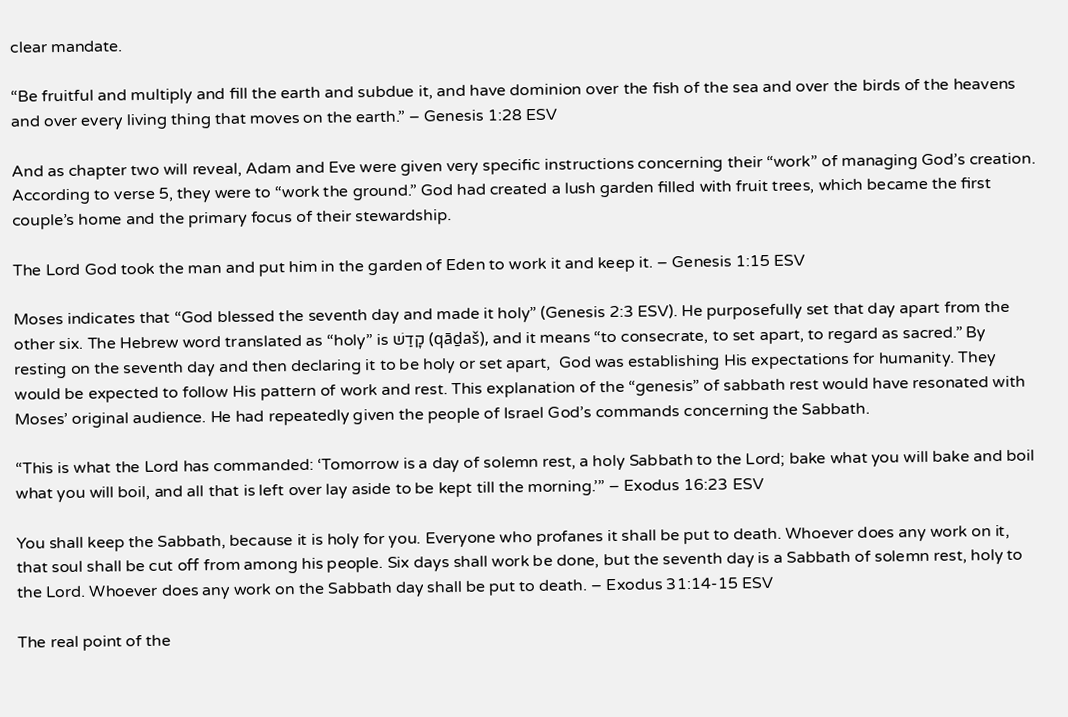clear mandate.

“Be fruitful and multiply and fill the earth and subdue it, and have dominion over the fish of the sea and over the birds of the heavens and over every living thing that moves on the earth.” – Genesis 1:28 ESV

And as chapter two will reveal, Adam and Eve were given very specific instructions concerning their “work” of managing God’s creation. According to verse 5, they were to “work the ground.” God had created a lush garden filled with fruit trees, which became the first couple’s home and the primary focus of their stewardship.

The Lord God took the man and put him in the garden of Eden to work it and keep it. – Genesis 1:15 ESV

Moses indicates that “God blessed the seventh day and made it holy” (Genesis 2:3 ESV). He purposefully set that day apart from the other six. The Hebrew word translated as “holy” is קָדַשׁ (qāḏaš), and it means “to consecrate, to set apart, to regard as sacred.” By resting on the seventh day and then declaring it to be holy or set apart,  God was establishing His expectations for humanity. They would be expected to follow His pattern of work and rest. This explanation of the “genesis” of sabbath rest would have resonated with Moses’ original audience. He had repeatedly given the people of Israel God’s commands concerning the Sabbath.

“This is what the Lord has commanded: ‘Tomorrow is a day of solemn rest, a holy Sabbath to the Lord; bake what you will bake and boil what you will boil, and all that is left over lay aside to be kept till the morning.’” – Exodus 16:23 ESV

You shall keep the Sabbath, because it is holy for you. Everyone who profanes it shall be put to death. Whoever does any work on it, that soul shall be cut off from among his people. Six days shall work be done, but the seventh day is a Sabbath of solemn rest, holy to the Lord. Whoever does any work on the Sabbath day shall be put to death. – Exodus 31:14-15 ESV

The real point of the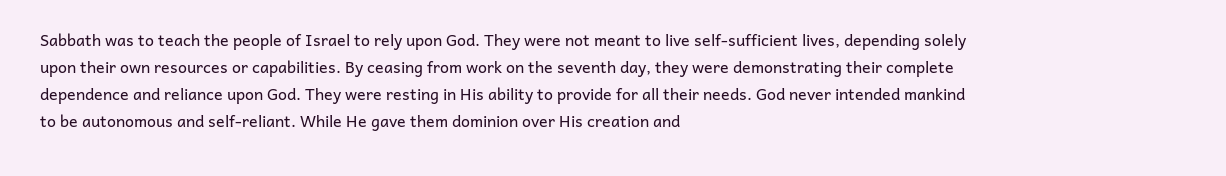Sabbath was to teach the people of Israel to rely upon God. They were not meant to live self-sufficient lives, depending solely upon their own resources or capabilities. By ceasing from work on the seventh day, they were demonstrating their complete dependence and reliance upon God. They were resting in His ability to provide for all their needs. God never intended mankind to be autonomous and self-reliant. While He gave them dominion over His creation and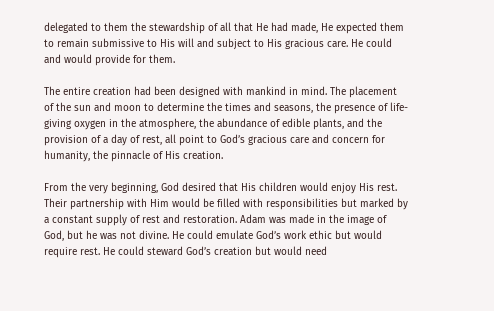delegated to them the stewardship of all that He had made, He expected them to remain submissive to His will and subject to His gracious care. He could and would provide for them.

The entire creation had been designed with mankind in mind. The placement of the sun and moon to determine the times and seasons, the presence of life-giving oxygen in the atmosphere, the abundance of edible plants, and the provision of a day of rest, all point to God’s gracious care and concern for humanity, the pinnacle of His creation.

From the very beginning, God desired that His children would enjoy His rest. Their partnership with Him would be filled with responsibilities but marked by a constant supply of rest and restoration. Adam was made in the image of God, but he was not divine. He could emulate God’s work ethic but would require rest. He could steward God’s creation but would need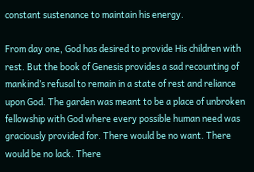constant sustenance to maintain his energy.

From day one, God has desired to provide His children with rest. But the book of Genesis provides a sad recounting of mankind’s refusal to remain in a state of rest and reliance upon God. The garden was meant to be a place of unbroken fellowship with God where every possible human need was graciously provided for. There would be no want. There would be no lack. There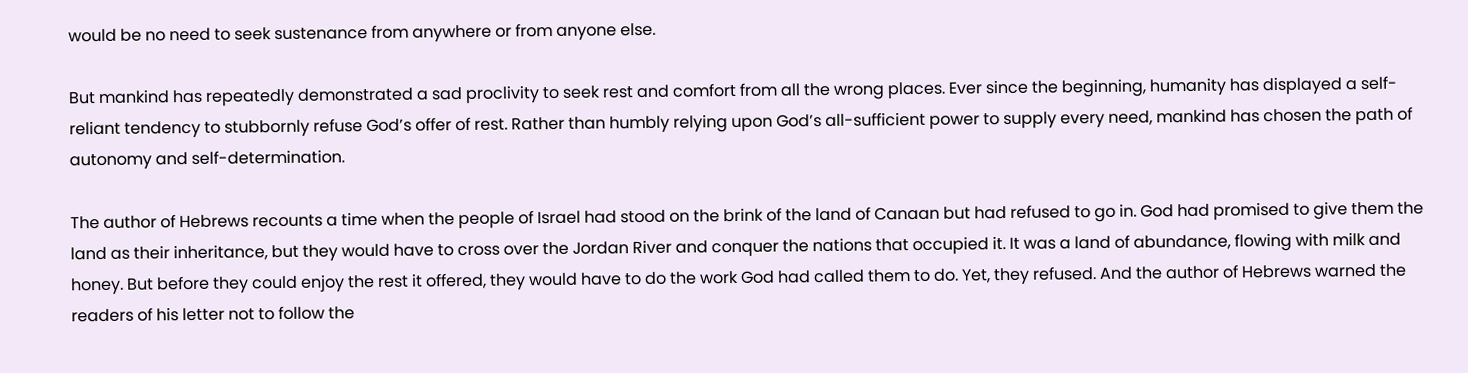would be no need to seek sustenance from anywhere or from anyone else.

But mankind has repeatedly demonstrated a sad proclivity to seek rest and comfort from all the wrong places. Ever since the beginning, humanity has displayed a self-reliant tendency to stubbornly refuse God’s offer of rest. Rather than humbly relying upon God’s all-sufficient power to supply every need, mankind has chosen the path of autonomy and self-determination.

The author of Hebrews recounts a time when the people of Israel had stood on the brink of the land of Canaan but had refused to go in. God had promised to give them the land as their inheritance, but they would have to cross over the Jordan River and conquer the nations that occupied it. It was a land of abundance, flowing with milk and honey. But before they could enjoy the rest it offered, they would have to do the work God had called them to do. Yet, they refused. And the author of Hebrews warned the readers of his letter not to follow the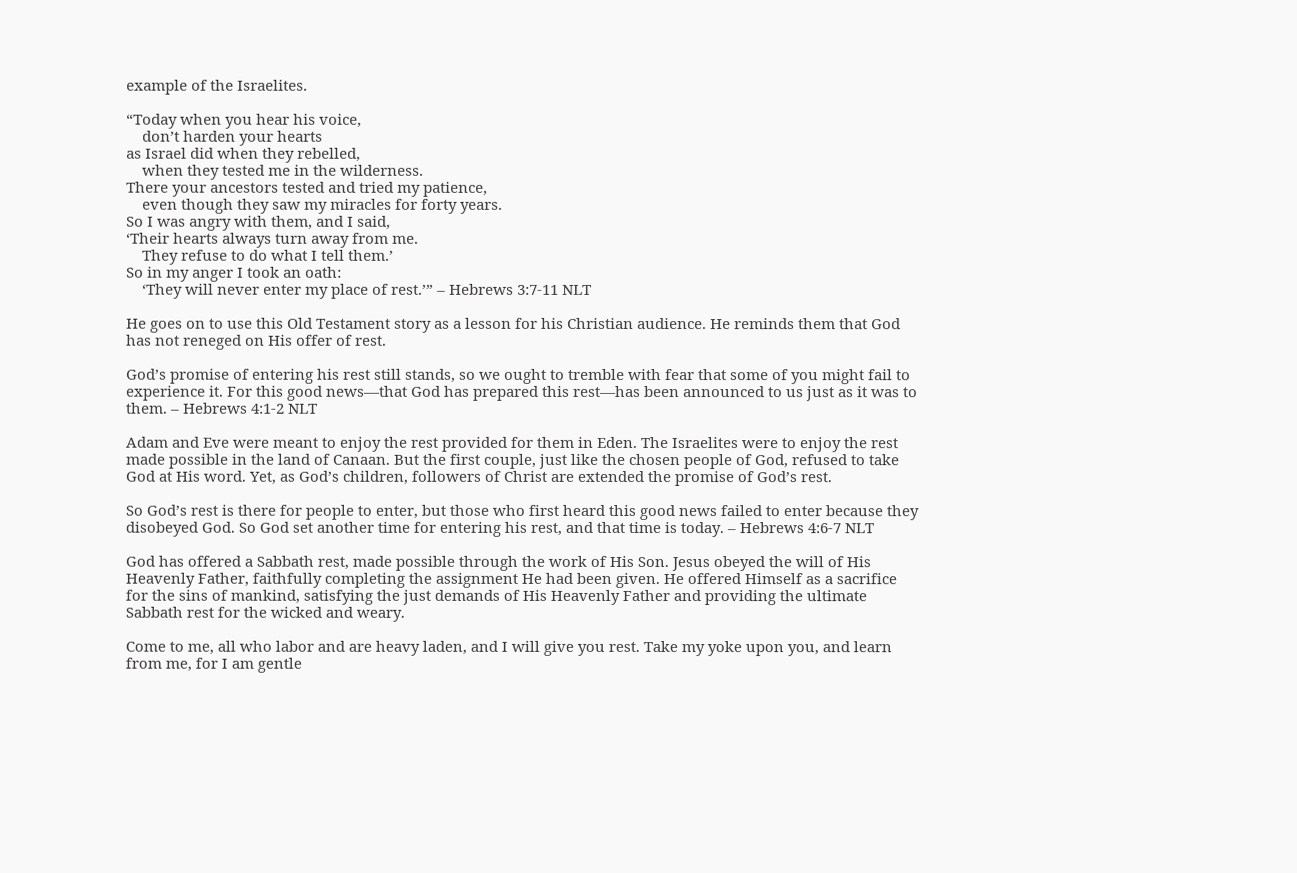example of the Israelites.

“Today when you hear his voice,
    don’t harden your hearts
as Israel did when they rebelled,
    when they tested me in the wilderness.
There your ancestors tested and tried my patience,
    even though they saw my miracles for forty years.
So I was angry with them, and I said,
‘Their hearts always turn away from me.
    They refuse to do what I tell them.’
So in my anger I took an oath:
    ‘They will never enter my place of rest.’” – Hebrews 3:7-11 NLT

He goes on to use this Old Testament story as a lesson for his Christian audience. He reminds them that God has not reneged on His offer of rest.

God’s promise of entering his rest still stands, so we ought to tremble with fear that some of you might fail to experience it. For this good news—that God has prepared this rest—has been announced to us just as it was to them. – Hebrews 4:1-2 NLT

Adam and Eve were meant to enjoy the rest provided for them in Eden. The Israelites were to enjoy the rest made possible in the land of Canaan. But the first couple, just like the chosen people of God, refused to take God at His word. Yet, as God’s children, followers of Christ are extended the promise of God’s rest.

So God’s rest is there for people to enter, but those who first heard this good news failed to enter because they disobeyed God. So God set another time for entering his rest, and that time is today. – Hebrews 4:6-7 NLT

God has offered a Sabbath rest, made possible through the work of His Son. Jesus obeyed the will of His Heavenly Father, faithfully completing the assignment He had been given. He offered Himself as a sacrifice for the sins of mankind, satisfying the just demands of His Heavenly Father and providing the ultimate Sabbath rest for the wicked and weary.

Come to me, all who labor and are heavy laden, and I will give you rest. Take my yoke upon you, and learn from me, for I am gentle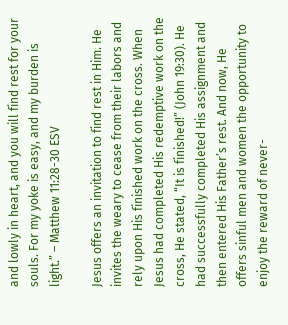and lowly in heart, and you will find rest for your souls. For my yoke is easy, and my burden is light.” – Matthew 11:28-30 ESV

Jesus offers an invitation to find rest in Him. He invites the weary to cease from their labors and rely upon His finished work on the cross. When Jesus had completed His redemptive work on the cross, He stated, “It is finished!” (John 19:30). He had successfully completed His assignment and then entered His Father’s rest. And now, He offers sinful men and women the opportunity to enjoy the reward of never-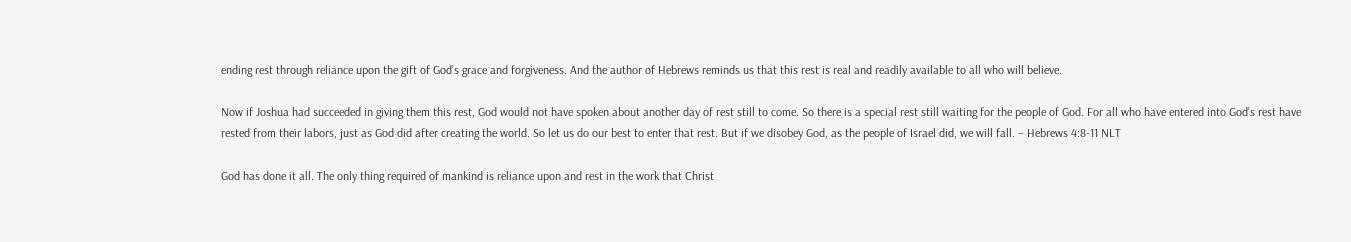ending rest through reliance upon the gift of God’s grace and forgiveness. And the author of Hebrews reminds us that this rest is real and readily available to all who will believe.

Now if Joshua had succeeded in giving them this rest, God would not have spoken about another day of rest still to come. So there is a special rest still waiting for the people of God. For all who have entered into God’s rest have rested from their labors, just as God did after creating the world. So let us do our best to enter that rest. But if we disobey God, as the people of Israel did, we will fall. – Hebrews 4:8-11 NLT

God has done it all. The only thing required of mankind is reliance upon and rest in the work that Christ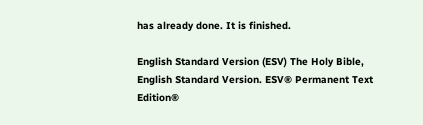has already done. It is finished.

English Standard Version (ESV) The Holy Bible, English Standard Version. ESV® Permanent Text Edition®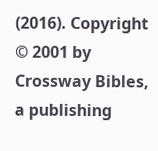(2016). Copyright © 2001 by Crossway Bibles, a publishing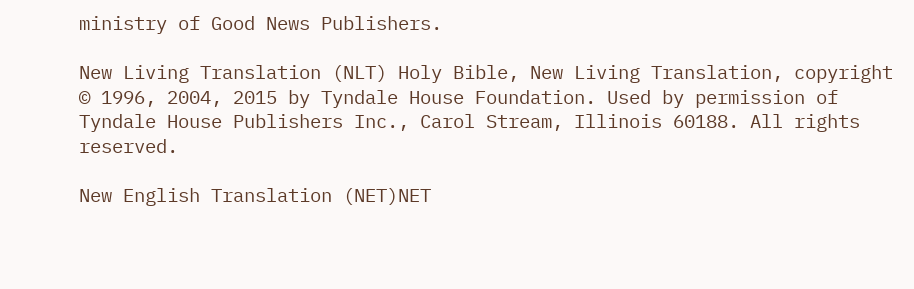ministry of Good News Publishers.

New Living Translation (NLT) Holy Bible, New Living Translation, copyright © 1996, 2004, 2015 by Tyndale House Foundation. Used by permission of Tyndale House Publishers Inc., Carol Stream, Illinois 60188. All rights reserved.

New English Translation (NET)NET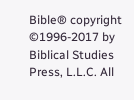Bible® copyright ©1996-2017 by Biblical Studies Press, L.L.C. All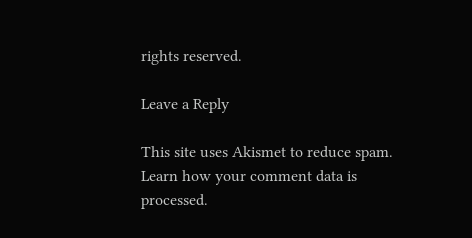rights reserved.

Leave a Reply

This site uses Akismet to reduce spam. Learn how your comment data is processed.